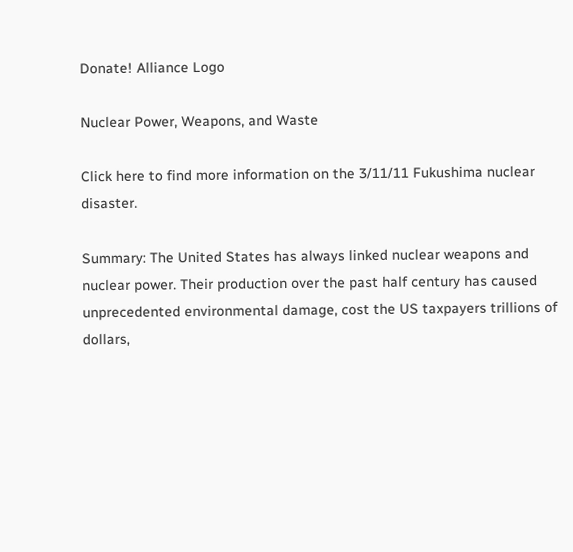Donate! Alliance Logo

Nuclear Power, Weapons, and Waste

Click here to find more information on the 3/11/11 Fukushima nuclear disaster.

Summary: The United States has always linked nuclear weapons and nuclear power. Their production over the past half century has caused unprecedented environmental damage, cost the US taxpayers trillions of dollars,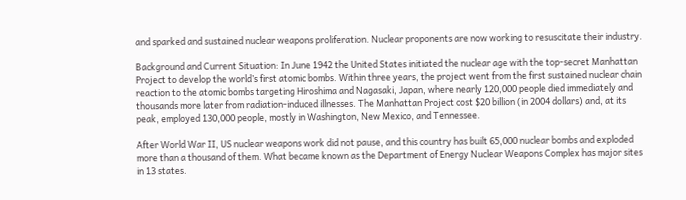and sparked and sustained nuclear weapons proliferation. Nuclear proponents are now working to resuscitate their industry.

Background and Current Situation: In June 1942 the United States initiated the nuclear age with the top-secret Manhattan Project to develop the world’s first atomic bombs. Within three years, the project went from the first sustained nuclear chain reaction to the atomic bombs targeting Hiroshima and Nagasaki, Japan, where nearly 120,000 people died immediately and thousands more later from radiation-induced illnesses. The Manhattan Project cost $20 billion (in 2004 dollars) and, at its peak, employed 130,000 people, mostly in Washington, New Mexico, and Tennessee.

After World War II, US nuclear weapons work did not pause, and this country has built 65,000 nuclear bombs and exploded more than a thousand of them. What became known as the Department of Energy Nuclear Weapons Complex has major sites in 13 states.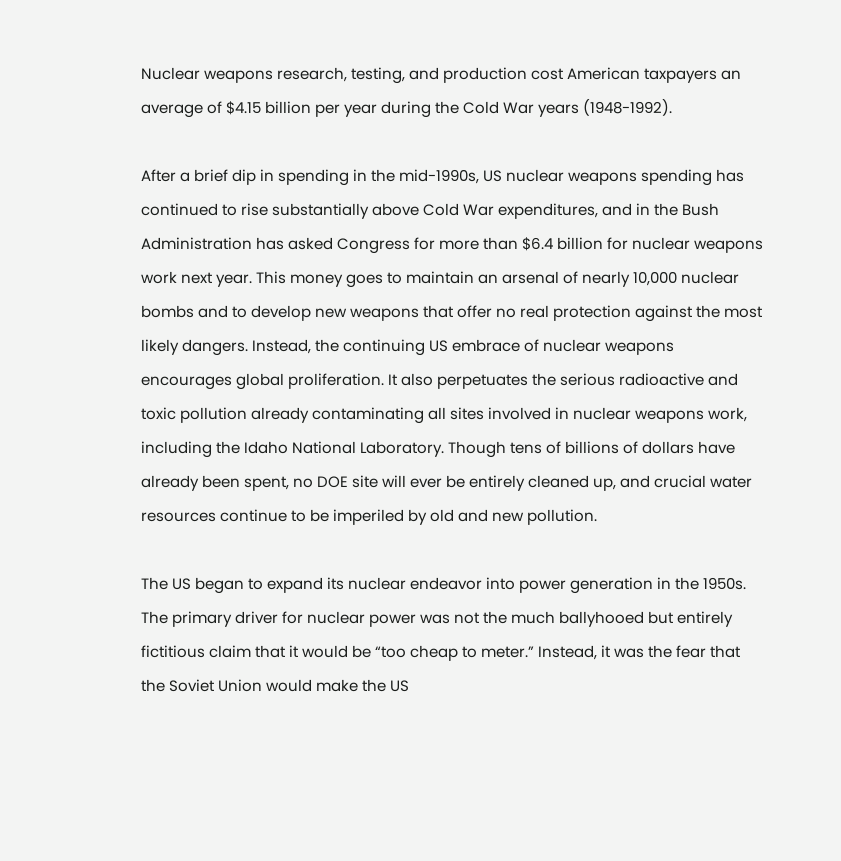Nuclear weapons research, testing, and production cost American taxpayers an average of $4.15 billion per year during the Cold War years (1948-1992).

After a brief dip in spending in the mid-1990s, US nuclear weapons spending has continued to rise substantially above Cold War expenditures, and in the Bush Administration has asked Congress for more than $6.4 billion for nuclear weapons work next year. This money goes to maintain an arsenal of nearly 10,000 nuclear bombs and to develop new weapons that offer no real protection against the most likely dangers. Instead, the continuing US embrace of nuclear weapons encourages global proliferation. It also perpetuates the serious radioactive and toxic pollution already contaminating all sites involved in nuclear weapons work, including the Idaho National Laboratory. Though tens of billions of dollars have already been spent, no DOE site will ever be entirely cleaned up, and crucial water resources continue to be imperiled by old and new pollution.

The US began to expand its nuclear endeavor into power generation in the 1950s. The primary driver for nuclear power was not the much ballyhooed but entirely fictitious claim that it would be “too cheap to meter.” Instead, it was the fear that the Soviet Union would make the US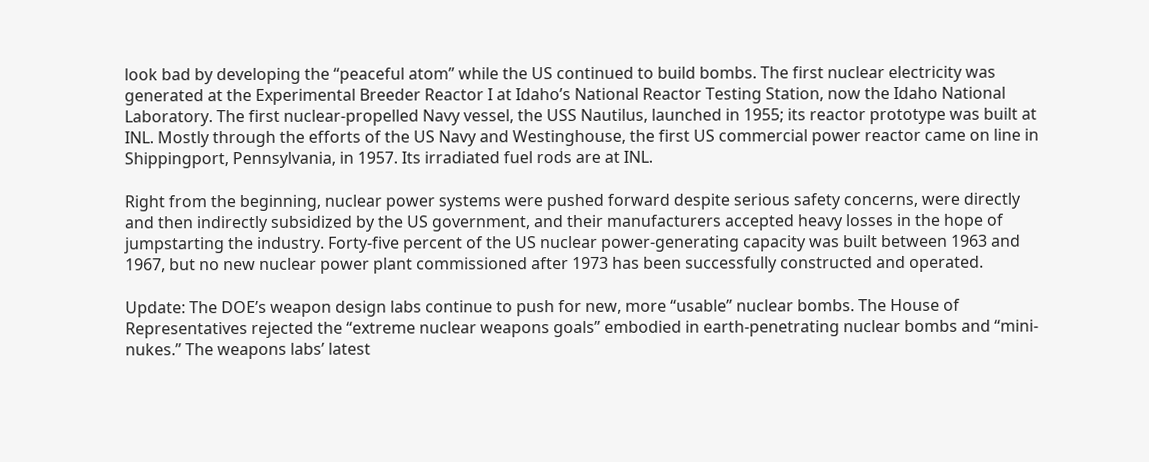look bad by developing the “peaceful atom” while the US continued to build bombs. The first nuclear electricity was generated at the Experimental Breeder Reactor I at Idaho’s National Reactor Testing Station, now the Idaho National Laboratory. The first nuclear-propelled Navy vessel, the USS Nautilus, launched in 1955; its reactor prototype was built at INL. Mostly through the efforts of the US Navy and Westinghouse, the first US commercial power reactor came on line in Shippingport, Pennsylvania, in 1957. Its irradiated fuel rods are at INL.

Right from the beginning, nuclear power systems were pushed forward despite serious safety concerns, were directly and then indirectly subsidized by the US government, and their manufacturers accepted heavy losses in the hope of jumpstarting the industry. Forty-five percent of the US nuclear power-generating capacity was built between 1963 and 1967, but no new nuclear power plant commissioned after 1973 has been successfully constructed and operated.

Update: The DOE’s weapon design labs continue to push for new, more “usable” nuclear bombs. The House of Representatives rejected the “extreme nuclear weapons goals” embodied in earth-penetrating nuclear bombs and “mini-nukes.” The weapons labs’ latest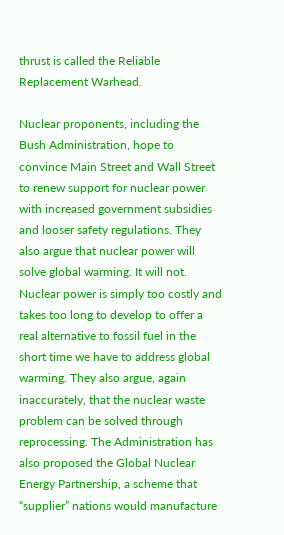thrust is called the Reliable Replacement Warhead.

Nuclear proponents, including the Bush Administration, hope to convince Main Street and Wall Street to renew support for nuclear power with increased government subsidies and looser safety regulations. They also argue that nuclear power will solve global warming. It will not. Nuclear power is simply too costly and takes too long to develop to offer a real alternative to fossil fuel in the short time we have to address global warming. They also argue, again inaccurately, that the nuclear waste problem can be solved through reprocessing. The Administration has also proposed the Global Nuclear Energy Partnership, a scheme that “supplier” nations would manufacture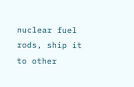nuclear fuel rods, ship it to other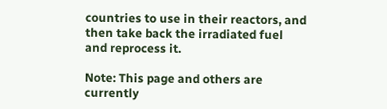countries to use in their reactors, and then take back the irradiated fuel and reprocess it.

Note: This page and others are currently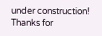under construction!  Thanks for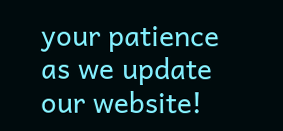your patience as we update our website!